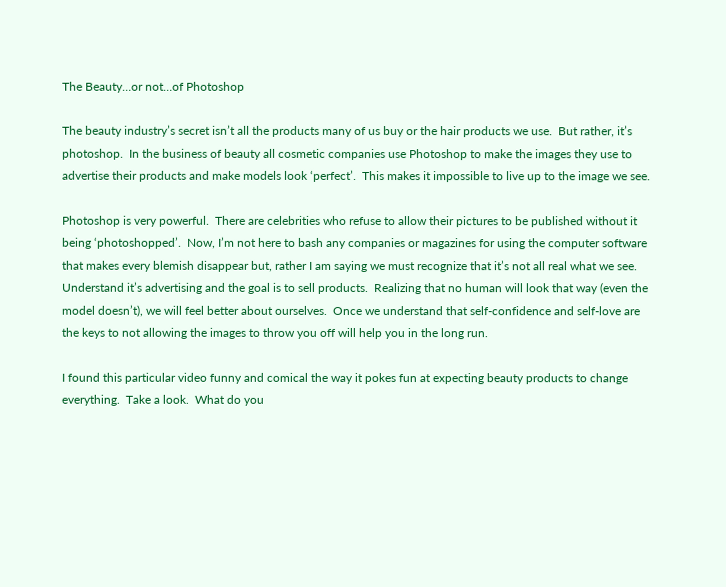The Beauty…or not…of Photoshop

The beauty industry’s secret isn’t all the products many of us buy or the hair products we use.  But rather, it’s photoshop.  In the business of beauty all cosmetic companies use Photoshop to make the images they use to advertise their products and make models look ‘perfect’.  This makes it impossible to live up to the image we see.

Photoshop is very powerful.  There are celebrities who refuse to allow their pictures to be published without it being ‘photoshopped’.  Now, I’m not here to bash any companies or magazines for using the computer software that makes every blemish disappear but, rather I am saying we must recognize that it’s not all real what we see.  Understand it’s advertising and the goal is to sell products.  Realizing that no human will look that way (even the model doesn’t), we will feel better about ourselves.  Once we understand that self-confidence and self-love are the keys to not allowing the images to throw you off will help you in the long run.

I found this particular video funny and comical the way it pokes fun at expecting beauty products to change everything.  Take a look.  What do you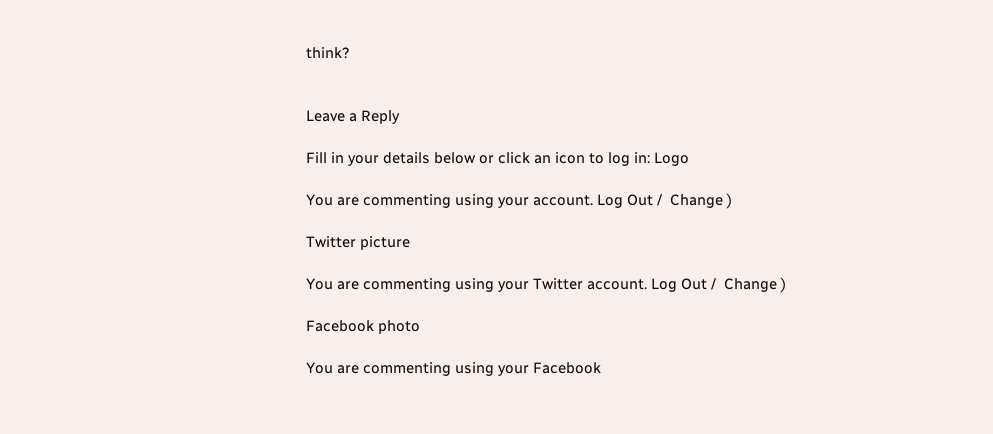think?


Leave a Reply

Fill in your details below or click an icon to log in: Logo

You are commenting using your account. Log Out /  Change )

Twitter picture

You are commenting using your Twitter account. Log Out /  Change )

Facebook photo

You are commenting using your Facebook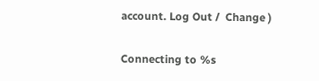account. Log Out /  Change )

Connecting to %s